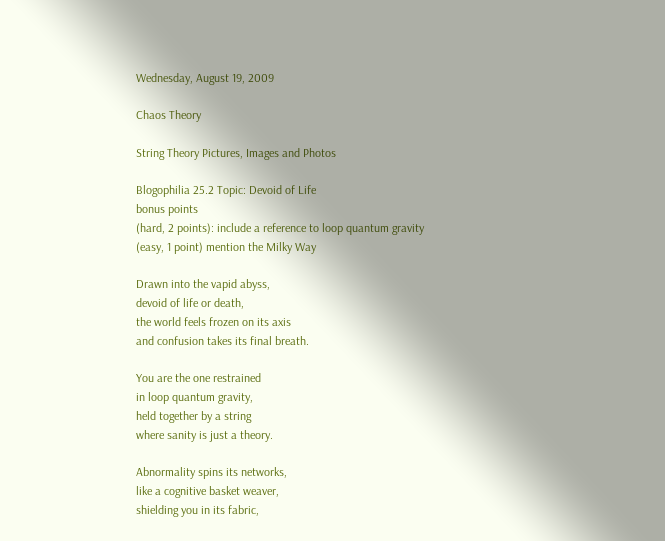Wednesday, August 19, 2009

Chaos Theory

String Theory Pictures, Images and Photos

Blogophilia 25.2 Topic: Devoid of Life
bonus points
(hard, 2 points): include a reference to loop quantum gravity
(easy, 1 point) mention the Milky Way

Drawn into the vapid abyss,
devoid of life or death,
the world feels frozen on its axis
and confusion takes its final breath.

You are the one restrained
in loop quantum gravity,
held together by a string
where sanity is just a theory.

Abnormality spins its networks,
like a cognitive basket weaver,
shielding you in its fabric,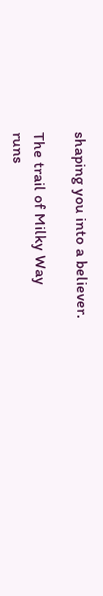shaping you into a believer.

The trail of Milky Way
runs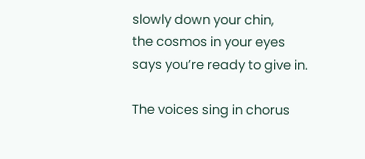slowly down your chin,
the cosmos in your eyes
says you’re ready to give in.

The voices sing in chorus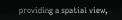providing a spatial view,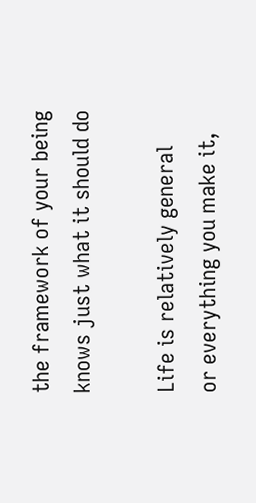the framework of your being
knows just what it should do

Life is relatively general
or everything you make it,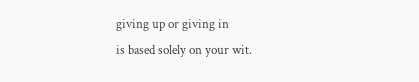giving up or giving in
is based solely on your wit.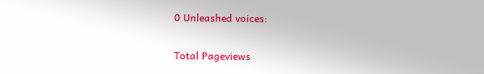0 Unleashed voices:

Total Pageviews